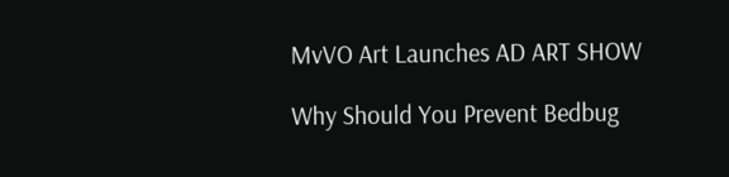MvVO Art Launches AD ART SHOW

Why Should You Prevent Bedbug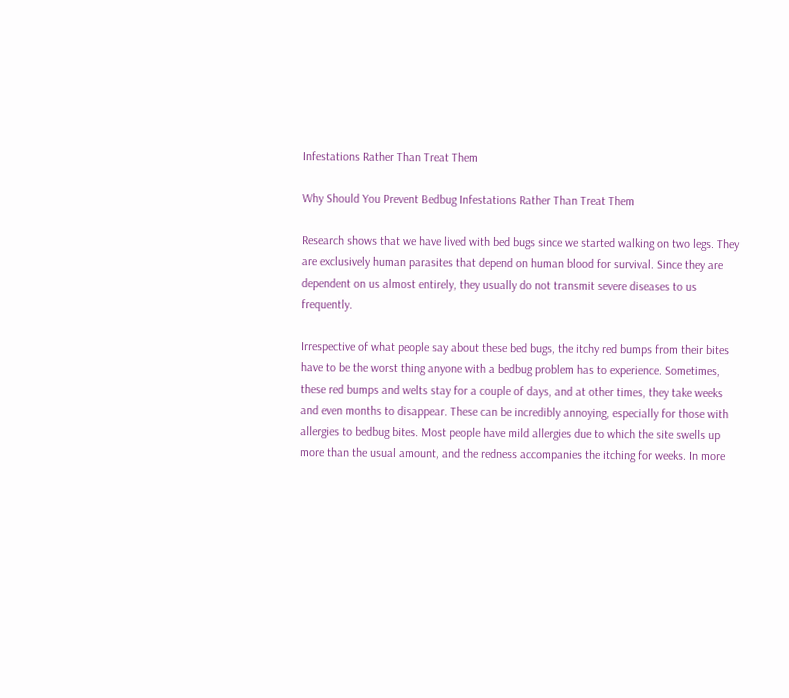Infestations Rather Than Treat Them

Why Should You Prevent Bedbug Infestations Rather Than Treat Them

Research shows that we have lived with bed bugs since we started walking on two legs. They are exclusively human parasites that depend on human blood for survival. Since they are dependent on us almost entirely, they usually do not transmit severe diseases to us frequently.

Irrespective of what people say about these bed bugs, the itchy red bumps from their bites have to be the worst thing anyone with a bedbug problem has to experience. Sometimes, these red bumps and welts stay for a couple of days, and at other times, they take weeks and even months to disappear. These can be incredibly annoying, especially for those with allergies to bedbug bites. Most people have mild allergies due to which the site swells up more than the usual amount, and the redness accompanies the itching for weeks. In more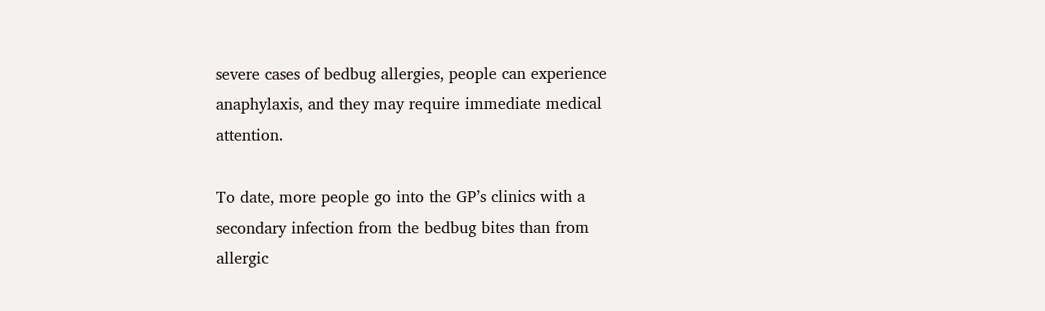severe cases of bedbug allergies, people can experience anaphylaxis, and they may require immediate medical attention.

To date, more people go into the GP’s clinics with a secondary infection from the bedbug bites than from allergic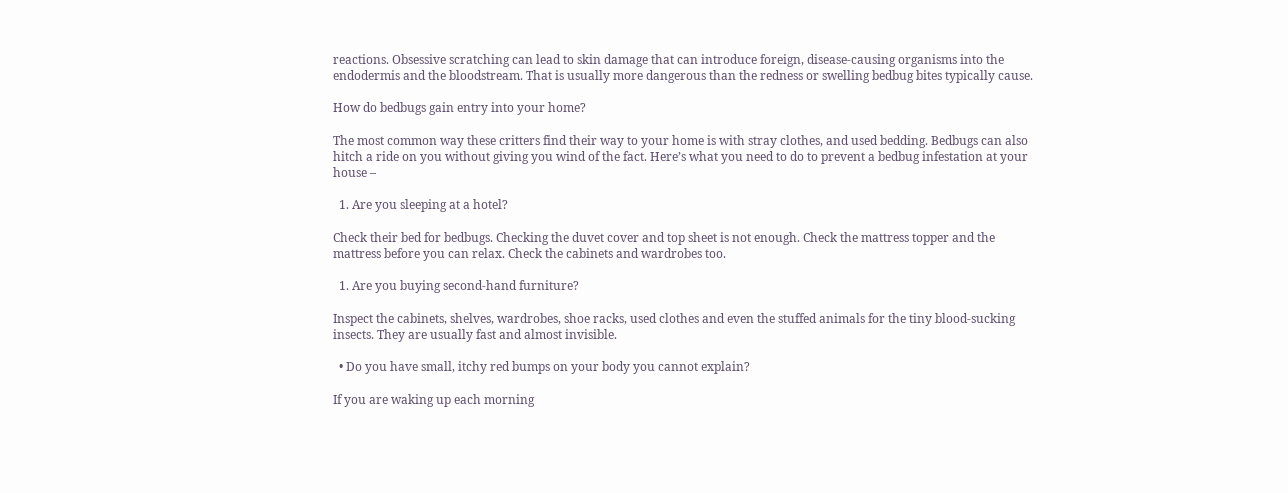reactions. Obsessive scratching can lead to skin damage that can introduce foreign, disease-causing organisms into the endodermis and the bloodstream. That is usually more dangerous than the redness or swelling bedbug bites typically cause.

How do bedbugs gain entry into your home?

The most common way these critters find their way to your home is with stray clothes, and used bedding. Bedbugs can also hitch a ride on you without giving you wind of the fact. Here’s what you need to do to prevent a bedbug infestation at your house –

  1. Are you sleeping at a hotel?

Check their bed for bedbugs. Checking the duvet cover and top sheet is not enough. Check the mattress topper and the mattress before you can relax. Check the cabinets and wardrobes too.

  1. Are you buying second-hand furniture?

Inspect the cabinets, shelves, wardrobes, shoe racks, used clothes and even the stuffed animals for the tiny blood-sucking insects. They are usually fast and almost invisible.

  • Do you have small, itchy red bumps on your body you cannot explain?

If you are waking up each morning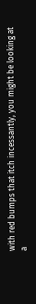with red bumps that itch incessantly, you might be looking at a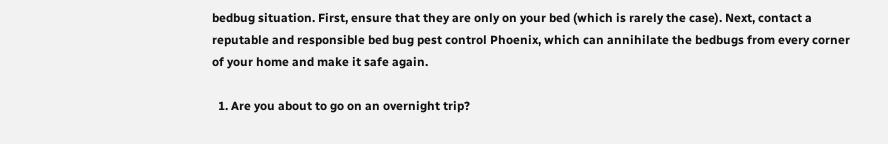bedbug situation. First, ensure that they are only on your bed (which is rarely the case). Next, contact a reputable and responsible bed bug pest control Phoenix, which can annihilate the bedbugs from every corner of your home and make it safe again.

  1. Are you about to go on an overnight trip?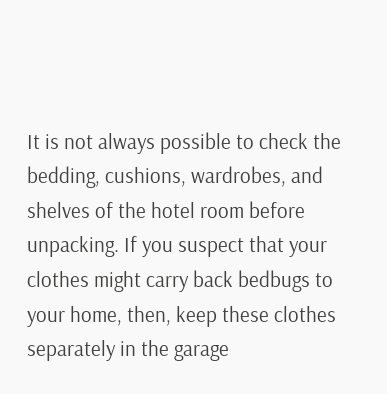It is not always possible to check the bedding, cushions, wardrobes, and shelves of the hotel room before unpacking. If you suspect that your clothes might carry back bedbugs to your home, then, keep these clothes separately in the garage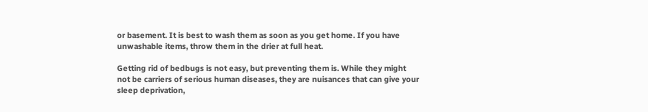or basement. It is best to wash them as soon as you get home. If you have unwashable items, throw them in the drier at full heat.

Getting rid of bedbugs is not easy, but preventing them is. While they might not be carriers of serious human diseases, they are nuisances that can give your sleep deprivation,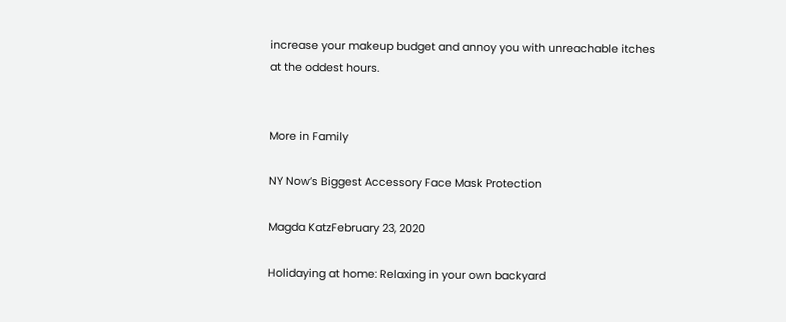increase your makeup budget and annoy you with unreachable itches at the oddest hours.


More in Family

NY Now’s Biggest Accessory Face Mask Protection

Magda KatzFebruary 23, 2020

Holidaying at home: Relaxing in your own backyard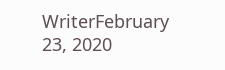WriterFebruary 23, 2020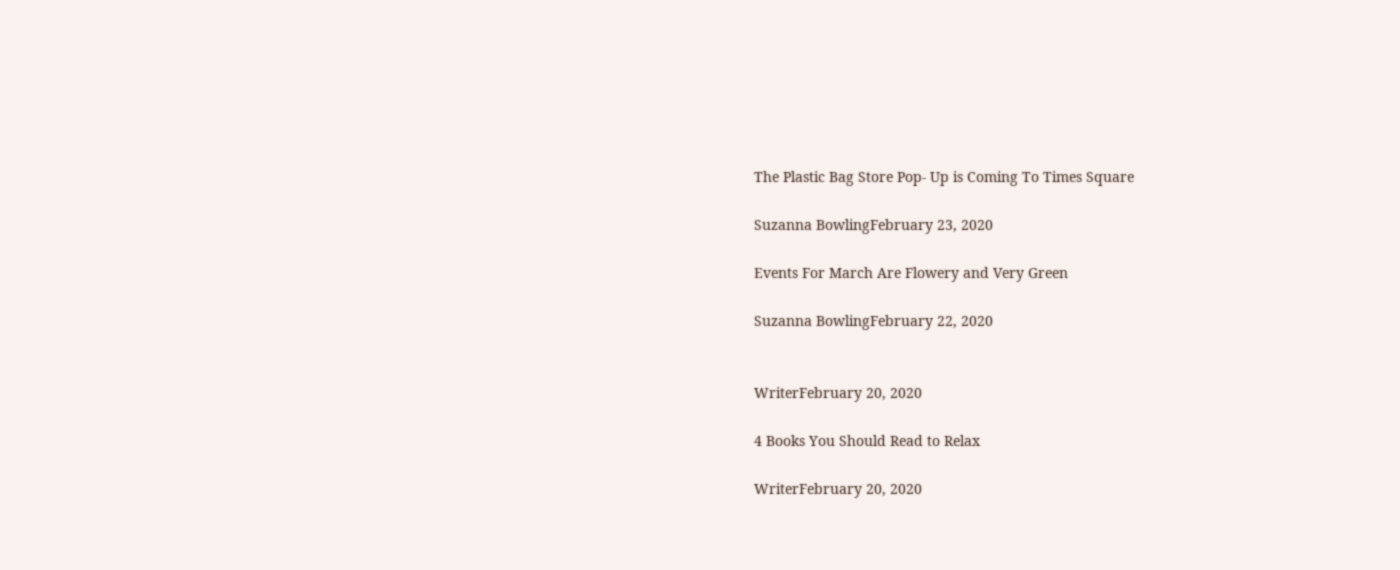The Plastic Bag Store Pop- Up is Coming To Times Square

Suzanna BowlingFebruary 23, 2020

Events For March Are Flowery and Very Green

Suzanna BowlingFebruary 22, 2020


WriterFebruary 20, 2020

4 Books You Should Read to Relax

WriterFebruary 20, 2020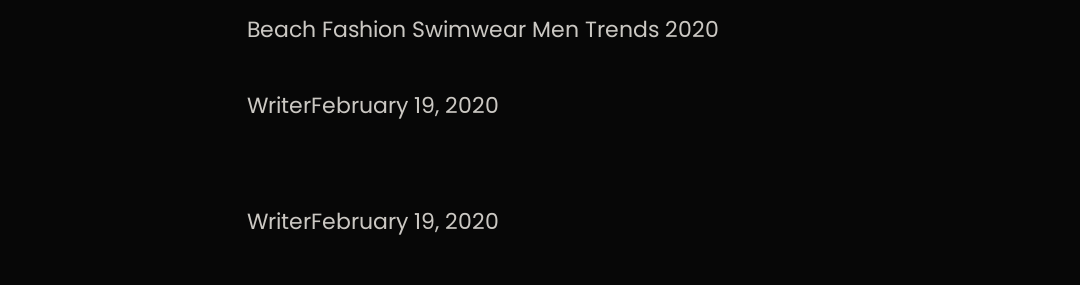Beach Fashion Swimwear Men Trends 2020

WriterFebruary 19, 2020


WriterFebruary 19, 2020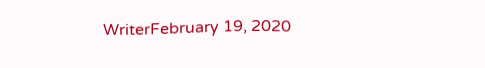WriterFebruary 19, 2020